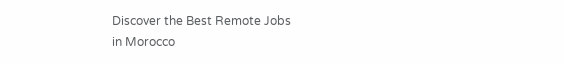Discover the Best Remote Jobs
in Morocco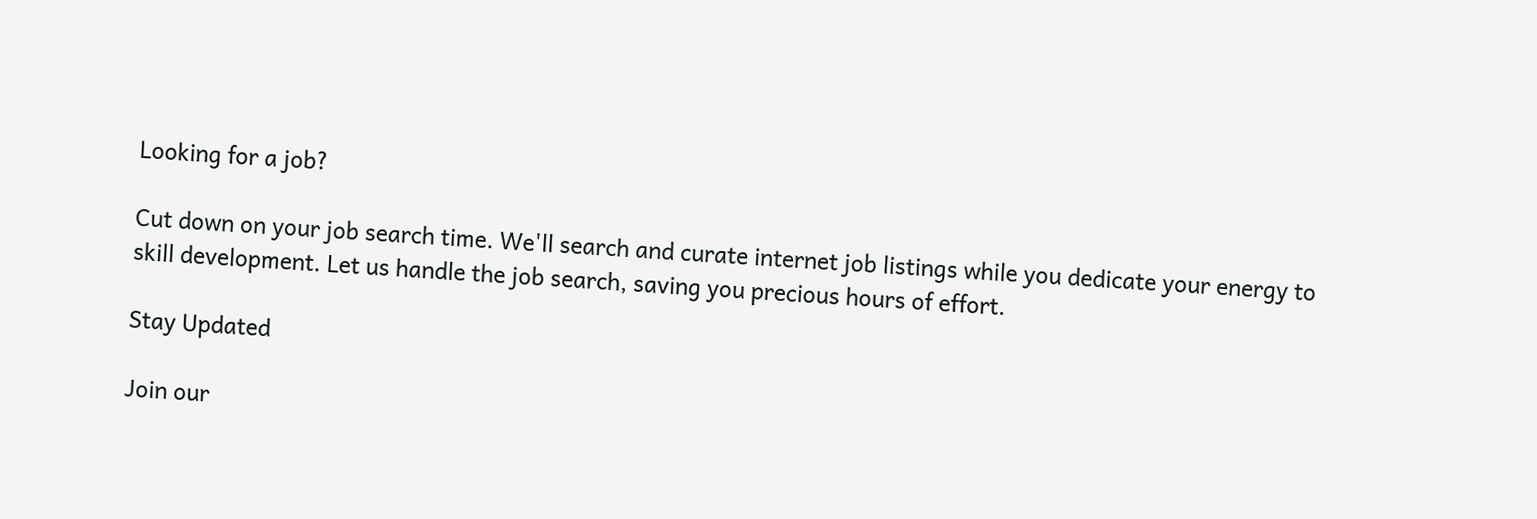Looking for a job?

Cut down on your job search time. We'll search and curate internet job listings while you dedicate your energy to skill development. Let us handle the job search, saving you precious hours of effort.

Stay Updated

Join our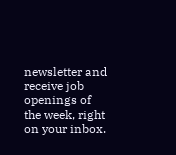newsletter and receive job openings of the week, right on your inbox.